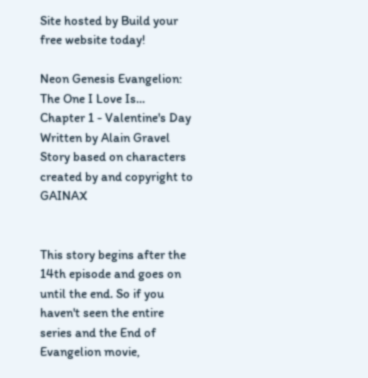Site hosted by Build your free website today!

Neon Genesis Evangelion: The One I Love Is...
Chapter 1 - Valentine's Day
Written by Alain Gravel
Story based on characters created by and copyright to GAINAX


This story begins after the 14th episode and goes on until the end. So if you haven't seen the entire series and the End of Evangelion movie,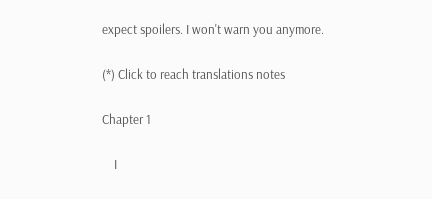expect spoilers. I won't warn you anymore.

(*) Click to reach translations notes

Chapter 1

    I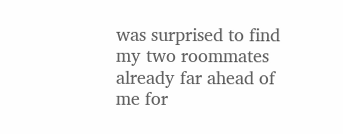was surprised to find my two roommates already far ahead of me for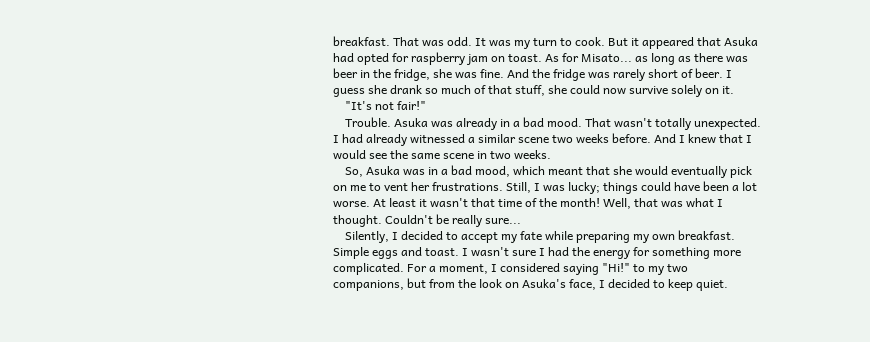breakfast. That was odd. It was my turn to cook. But it appeared that Asuka had opted for raspberry jam on toast. As for Misato... as long as there was beer in the fridge, she was fine. And the fridge was rarely short of beer. I guess she drank so much of that stuff, she could now survive solely on it.
    "It's not fair!"
    Trouble. Asuka was already in a bad mood. That wasn't totally unexpected. I had already witnessed a similar scene two weeks before. And I knew that I would see the same scene in two weeks.
    So, Asuka was in a bad mood, which meant that she would eventually pick on me to vent her frustrations. Still, I was lucky; things could have been a lot worse. At least it wasn't that time of the month! Well, that was what I thought. Couldn't be really sure...
    Silently, I decided to accept my fate while preparing my own breakfast. Simple eggs and toast. I wasn't sure I had the energy for something more complicated. For a moment, I considered saying "Hi!" to my two companions, but from the look on Asuka's face, I decided to keep quiet.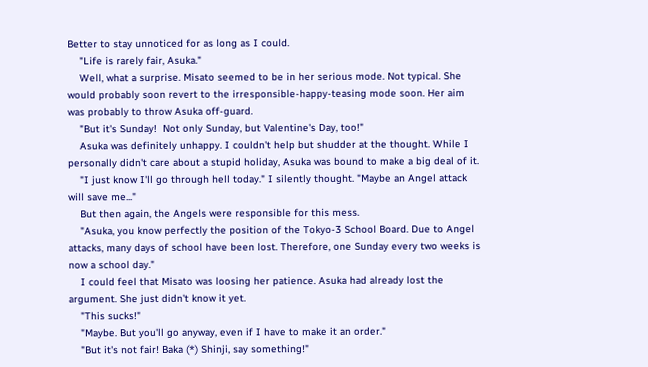Better to stay unnoticed for as long as I could.
    "Life is rarely fair, Asuka."
    Well, what a surprise. Misato seemed to be in her serious mode. Not typical. She would probably soon revert to the irresponsible-happy-teasing mode soon. Her aim was probably to throw Asuka off-guard.
    "But it's Sunday!  Not only Sunday, but Valentine's Day, too!"
    Asuka was definitely unhappy. I couldn't help but shudder at the thought. While I personally didn't care about a stupid holiday, Asuka was bound to make a big deal of it.
    "I just know I'll go through hell today." I silently thought. "Maybe an Angel attack will save me..."
    But then again, the Angels were responsible for this mess.
    "Asuka, you know perfectly the position of the Tokyo-3 School Board. Due to Angel attacks, many days of school have been lost. Therefore, one Sunday every two weeks is now a school day."
    I could feel that Misato was loosing her patience. Asuka had already lost the argument. She just didn't know it yet.
    "This sucks!"
    "Maybe. But you'll go anyway, even if I have to make it an order."
    "But it's not fair! Baka (*) Shinji, say something!"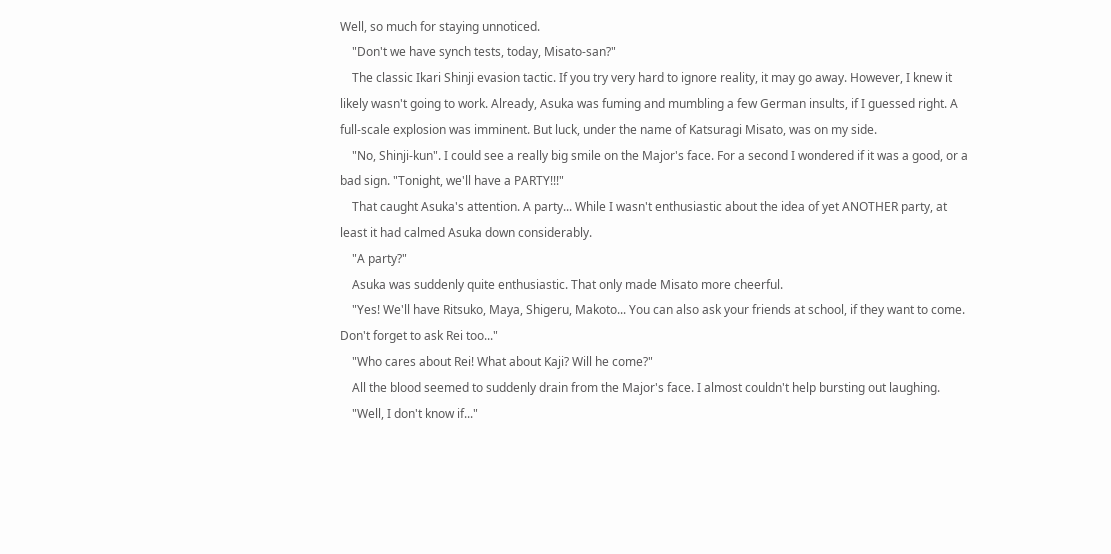Well, so much for staying unnoticed.
    "Don't we have synch tests, today, Misato-san?"
    The classic Ikari Shinji evasion tactic. If you try very hard to ignore reality, it may go away. However, I knew it likely wasn't going to work. Already, Asuka was fuming and mumbling a few German insults, if I guessed right. A full-scale explosion was imminent. But luck, under the name of Katsuragi Misato, was on my side.
    "No, Shinji-kun". I could see a really big smile on the Major's face. For a second I wondered if it was a good, or a bad sign. "Tonight, we'll have a PARTY!!!"
    That caught Asuka's attention. A party... While I wasn't enthusiastic about the idea of yet ANOTHER party, at least it had calmed Asuka down considerably.
    "A party?"
    Asuka was suddenly quite enthusiastic. That only made Misato more cheerful.
    "Yes! We'll have Ritsuko, Maya, Shigeru, Makoto... You can also ask your friends at school, if they want to come. Don't forget to ask Rei too..."
    "Who cares about Rei! What about Kaji? Will he come?"
    All the blood seemed to suddenly drain from the Major's face. I almost couldn't help bursting out laughing.
    "Well, I don't know if..."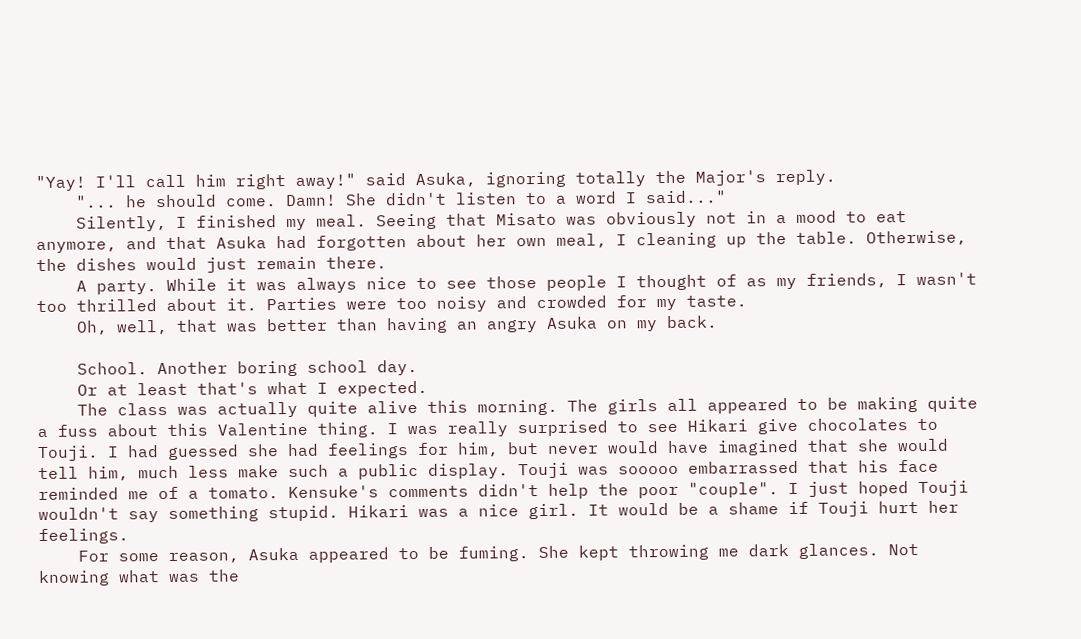"Yay! I'll call him right away!" said Asuka, ignoring totally the Major's reply.
    "... he should come. Damn! She didn't listen to a word I said..."
    Silently, I finished my meal. Seeing that Misato was obviously not in a mood to eat anymore, and that Asuka had forgotten about her own meal, I cleaning up the table. Otherwise, the dishes would just remain there.
    A party. While it was always nice to see those people I thought of as my friends, I wasn't too thrilled about it. Parties were too noisy and crowded for my taste.
    Oh, well, that was better than having an angry Asuka on my back.

    School. Another boring school day.
    Or at least that's what I expected.
    The class was actually quite alive this morning. The girls all appeared to be making quite a fuss about this Valentine thing. I was really surprised to see Hikari give chocolates to Touji. I had guessed she had feelings for him, but never would have imagined that she would tell him, much less make such a public display. Touji was sooooo embarrassed that his face reminded me of a tomato. Kensuke's comments didn't help the poor "couple". I just hoped Touji wouldn't say something stupid. Hikari was a nice girl. It would be a shame if Touji hurt her feelings.
    For some reason, Asuka appeared to be fuming. She kept throwing me dark glances. Not knowing what was the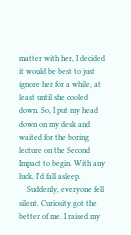matter with her, I decided it would be best to just ignore her for a while, at least until she cooled down. So, I put my head down on my desk and waited for the boring lecture on the Second Impact to begin. With any luck, I'd fall asleep.
    Suddenly, everyone fell silent. Curiosity got the better of me. I raised my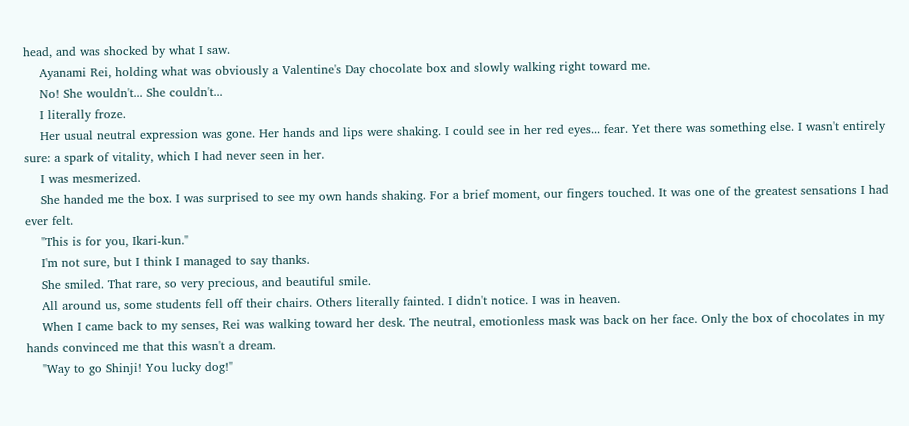head, and was shocked by what I saw.
    Ayanami Rei, holding what was obviously a Valentine's Day chocolate box and slowly walking right toward me.
    No! She wouldn't... She couldn't...
    I literally froze.
    Her usual neutral expression was gone. Her hands and lips were shaking. I could see in her red eyes... fear. Yet there was something else. I wasn't entirely sure: a spark of vitality, which I had never seen in her.
    I was mesmerized.
    She handed me the box. I was surprised to see my own hands shaking. For a brief moment, our fingers touched. It was one of the greatest sensations I had ever felt.
    "This is for you, Ikari-kun."
    I'm not sure, but I think I managed to say thanks.
    She smiled. That rare, so very precious, and beautiful smile.
    All around us, some students fell off their chairs. Others literally fainted. I didn't notice. I was in heaven.
    When I came back to my senses, Rei was walking toward her desk. The neutral, emotionless mask was back on her face. Only the box of chocolates in my hands convinced me that this wasn't a dream.
    "Way to go Shinji! You lucky dog!"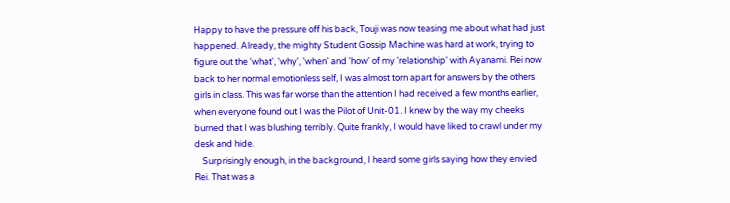Happy to have the pressure off his back, Touji was now teasing me about what had just happened. Already, the mighty Student Gossip Machine was hard at work, trying to figure out the 'what', 'why', 'when' and 'how' of my 'relationship' with Ayanami. Rei now back to her normal emotionless self, I was almost torn apart for answers by the others girls in class. This was far worse than the attention I had received a few months earlier, when everyone found out I was the Pilot of Unit-01. I knew by the way my cheeks burned that I was blushing terribly. Quite frankly, I would have liked to crawl under my desk and hide.
    Surprisingly enough, in the background, I heard some girls saying how they envied Rei. That was a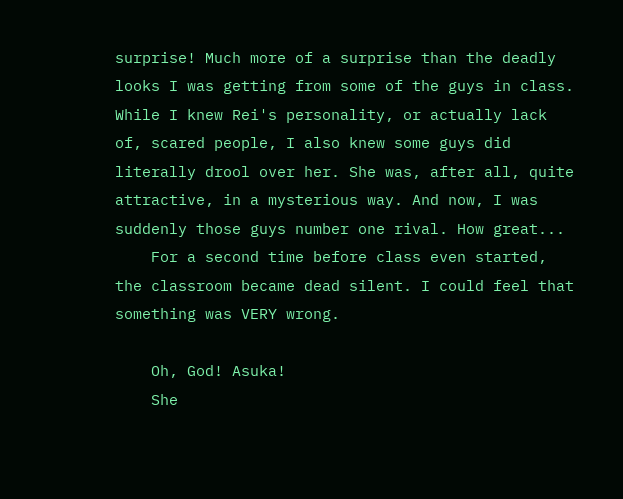surprise! Much more of a surprise than the deadly looks I was getting from some of the guys in class. While I knew Rei's personality, or actually lack of, scared people, I also knew some guys did literally drool over her. She was, after all, quite attractive, in a mysterious way. And now, I was suddenly those guys number one rival. How great...
    For a second time before class even started, the classroom became dead silent. I could feel that something was VERY wrong.

    Oh, God! Asuka!
    She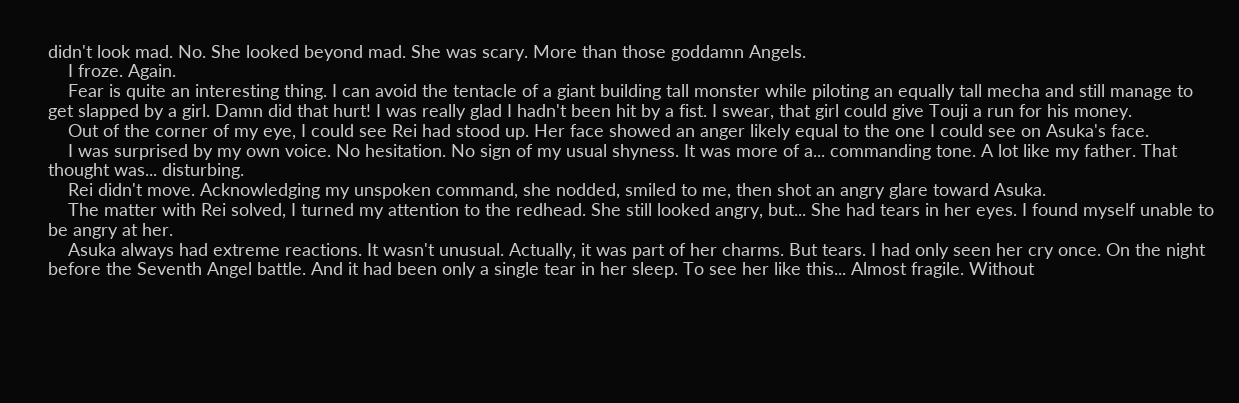didn't look mad. No. She looked beyond mad. She was scary. More than those goddamn Angels.
    I froze. Again.
    Fear is quite an interesting thing. I can avoid the tentacle of a giant building tall monster while piloting an equally tall mecha and still manage to get slapped by a girl. Damn did that hurt! I was really glad I hadn't been hit by a fist. I swear, that girl could give Touji a run for his money.
    Out of the corner of my eye, I could see Rei had stood up. Her face showed an anger likely equal to the one I could see on Asuka's face.
    I was surprised by my own voice. No hesitation. No sign of my usual shyness. It was more of a... commanding tone. A lot like my father. That thought was... disturbing.
    Rei didn't move. Acknowledging my unspoken command, she nodded, smiled to me, then shot an angry glare toward Asuka.
    The matter with Rei solved, I turned my attention to the redhead. She still looked angry, but... She had tears in her eyes. I found myself unable to be angry at her.
    Asuka always had extreme reactions. It wasn't unusual. Actually, it was part of her charms. But tears. I had only seen her cry once. On the night before the Seventh Angel battle. And it had been only a single tear in her sleep. To see her like this... Almost fragile. Without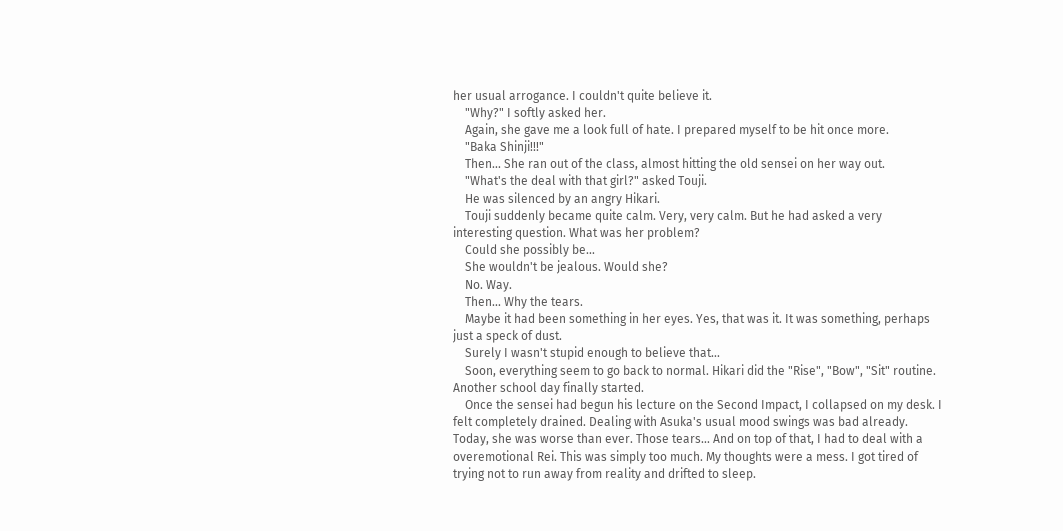her usual arrogance. I couldn't quite believe it.
    "Why?" I softly asked her.
    Again, she gave me a look full of hate. I prepared myself to be hit once more.
    "Baka Shinji!!!"
    Then... She ran out of the class, almost hitting the old sensei on her way out.
    "What's the deal with that girl?" asked Touji.
    He was silenced by an angry Hikari.
    Touji suddenly became quite calm. Very, very calm. But he had asked a very interesting question. What was her problem?
    Could she possibly be...
    She wouldn't be jealous. Would she?
    No. Way.
    Then... Why the tears.
    Maybe it had been something in her eyes. Yes, that was it. It was something, perhaps just a speck of dust.
    Surely I wasn't stupid enough to believe that...
    Soon, everything seem to go back to normal. Hikari did the "Rise", "Bow", "Sit" routine. Another school day finally started.
    Once the sensei had begun his lecture on the Second Impact, I collapsed on my desk. I felt completely drained. Dealing with Asuka's usual mood swings was bad already. Today, she was worse than ever. Those tears... And on top of that, I had to deal with a overemotional Rei. This was simply too much. My thoughts were a mess. I got tired of trying not to run away from reality and drifted to sleep.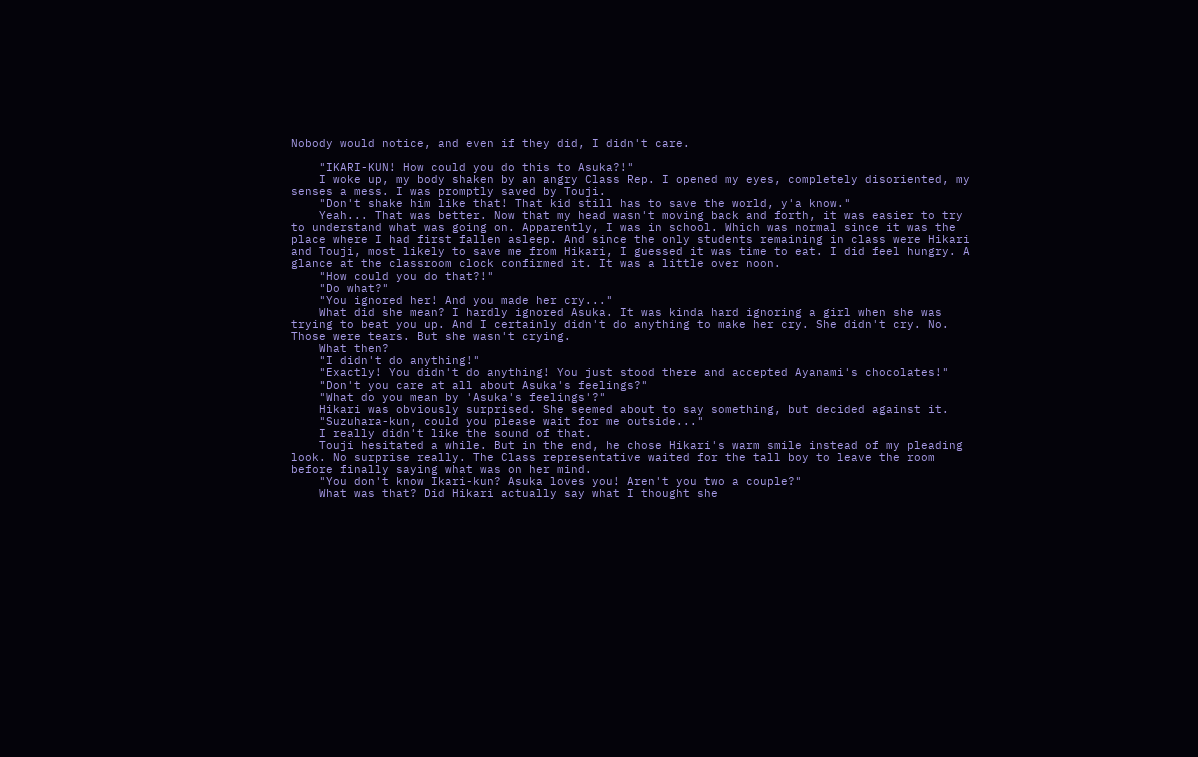Nobody would notice, and even if they did, I didn't care.

    "IKARI-KUN! How could you do this to Asuka?!"
    I woke up, my body shaken by an angry Class Rep. I opened my eyes, completely disoriented, my senses a mess. I was promptly saved by Touji.
    "Don't shake him like that! That kid still has to save the world, y'a know."
    Yeah... That was better. Now that my head wasn't moving back and forth, it was easier to try to understand what was going on. Apparently, I was in school. Which was normal since it was the place where I had first fallen asleep. And since the only students remaining in class were Hikari and Touji, most likely to save me from Hikari, I guessed it was time to eat. I did feel hungry. A glance at the classroom clock confirmed it. It was a little over noon.
    "How could you do that?!"
    "Do what?"
    "You ignored her! And you made her cry..."
    What did she mean? I hardly ignored Asuka. It was kinda hard ignoring a girl when she was trying to beat you up. And I certainly didn't do anything to make her cry. She didn't cry. No. Those were tears. But she wasn't crying.
    What then?
    "I didn't do anything!"
    "Exactly! You didn't do anything! You just stood there and accepted Ayanami's chocolates!"
    "Don't you care at all about Asuka's feelings?"
    "What do you mean by 'Asuka's feelings'?"
    Hikari was obviously surprised. She seemed about to say something, but decided against it.
    "Suzuhara-kun, could you please wait for me outside..."
    I really didn't like the sound of that.
    Touji hesitated a while. But in the end, he chose Hikari's warm smile instead of my pleading look. No surprise really. The Class representative waited for the tall boy to leave the room before finally saying what was on her mind.
    "You don't know Ikari-kun? Asuka loves you! Aren't you two a couple?"
    What was that? Did Hikari actually say what I thought she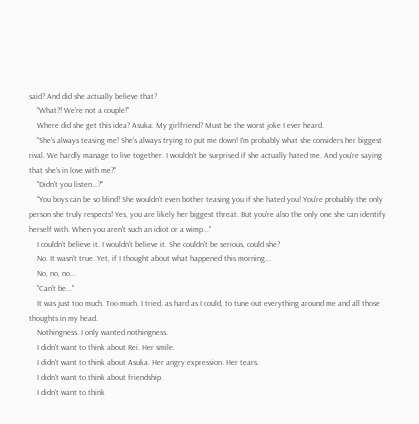said? And did she actually believe that?
    "What?! We're not a couple!"
    Where did she get this idea? Asuka. My girlfriend? Must be the worst joke I ever heard.
    "She's always teasing me! She's always trying to put me down! I'm probably what she considers her biggest rival. We hardly manage to live together. I wouldn't be surprised if she actually hated me. And you're saying that she's in love with me?"
    "Didn't you listen...?"
    "You boys can be so blind! She wouldn't even bother teasing you if she hated you! You're probably the only person she truly respects! Yes, you are likely her biggest threat. But you're also the only one she can identify herself with. When you aren't such an idiot or a wimp..."
    I couldn't believe it. I wouldn't believe it. She couldn't be serious, could she?
    No. It wasn't true. Yet, if I thought about what happened this morning...
    No, no, no...
    "Can't be..."
    It was just too much. Too much. I tried, as hard as I could, to tune out everything around me and all those thoughts in my head.
    Nothingness. I only wanted nothingness.
    I didn't want to think about Rei. Her smile.
    I didn't want to think about Asuka. Her angry expression. Her tears.
    I didn't want to think about friendship.
    I didn't want to think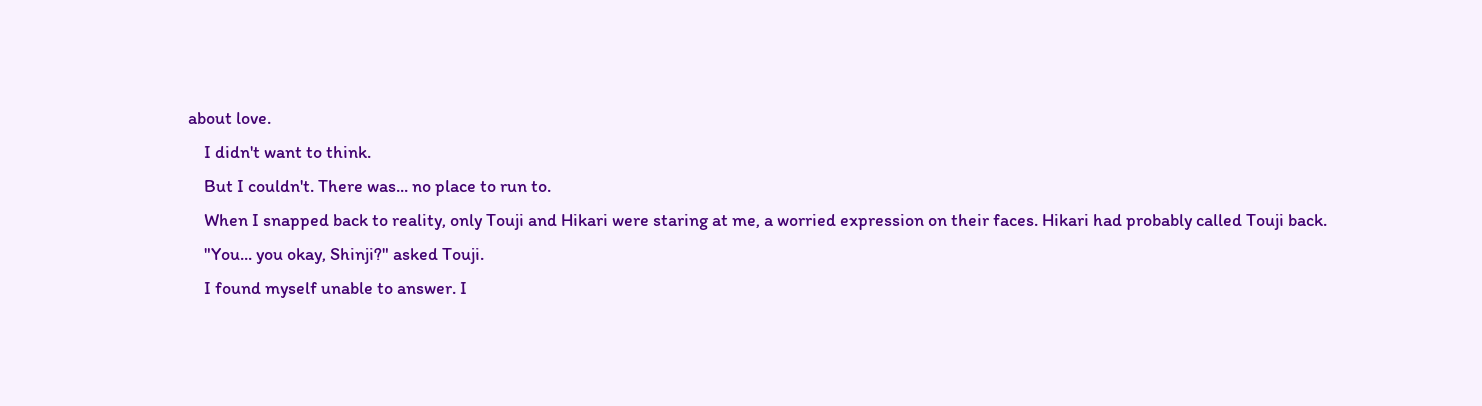about love.
    I didn't want to think.
    But I couldn't. There was... no place to run to.
    When I snapped back to reality, only Touji and Hikari were staring at me, a worried expression on their faces. Hikari had probably called Touji back.
    "You... you okay, Shinji?" asked Touji.
    I found myself unable to answer. I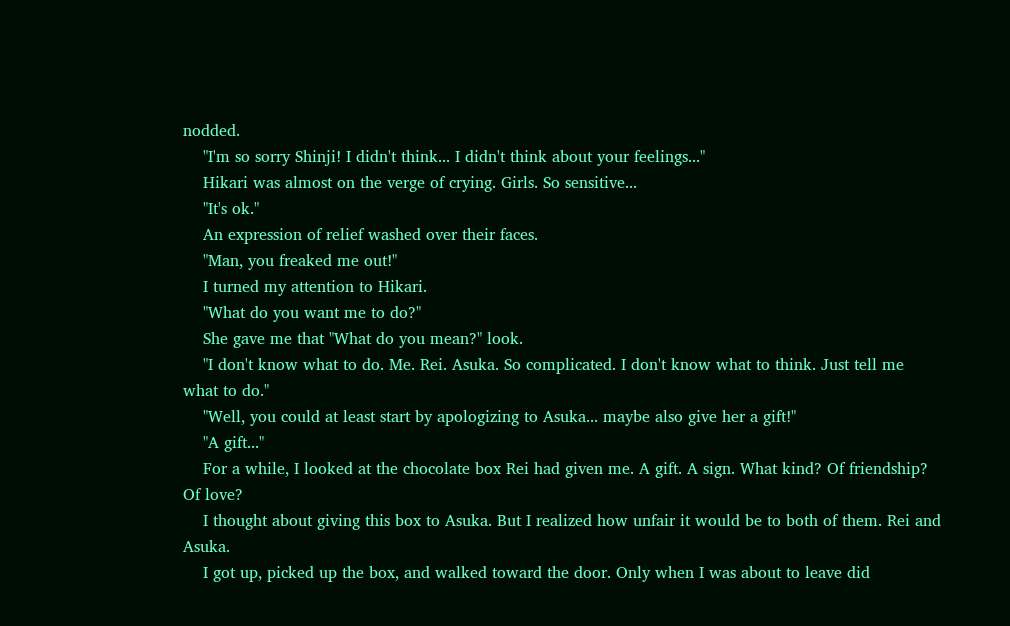nodded.
    "I'm so sorry Shinji! I didn't think... I didn't think about your feelings..."
    Hikari was almost on the verge of crying. Girls. So sensitive...
    "It's ok."
    An expression of relief washed over their faces.
    "Man, you freaked me out!"
    I turned my attention to Hikari.
    "What do you want me to do?"
    She gave me that "What do you mean?" look.
    "I don't know what to do. Me. Rei. Asuka. So complicated. I don't know what to think. Just tell me what to do."
    "Well, you could at least start by apologizing to Asuka... maybe also give her a gift!"
    "A gift..."
    For a while, I looked at the chocolate box Rei had given me. A gift. A sign. What kind? Of friendship? Of love?
    I thought about giving this box to Asuka. But I realized how unfair it would be to both of them. Rei and Asuka.
    I got up, picked up the box, and walked toward the door. Only when I was about to leave did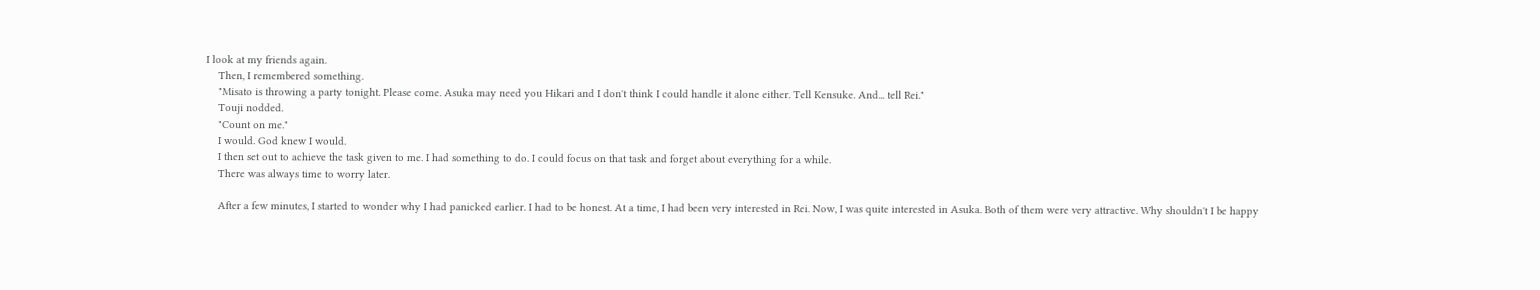I look at my friends again.
    Then, I remembered something.
    "Misato is throwing a party tonight. Please come. Asuka may need you Hikari and I don't think I could handle it alone either. Tell Kensuke. And... tell Rei."
    Touji nodded.
    "Count on me."
    I would. God knew I would.
    I then set out to achieve the task given to me. I had something to do. I could focus on that task and forget about everything for a while.
    There was always time to worry later.

    After a few minutes, I started to wonder why I had panicked earlier. I had to be honest. At a time, I had been very interested in Rei. Now, I was quite interested in Asuka. Both of them were very attractive. Why shouldn't I be happy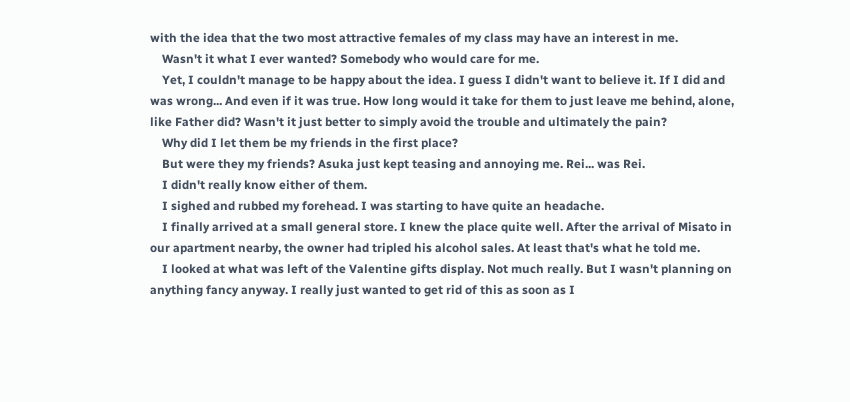with the idea that the two most attractive females of my class may have an interest in me.
    Wasn't it what I ever wanted? Somebody who would care for me.
    Yet, I couldn't manage to be happy about the idea. I guess I didn't want to believe it. If I did and was wrong... And even if it was true. How long would it take for them to just leave me behind, alone, like Father did? Wasn't it just better to simply avoid the trouble and ultimately the pain?
    Why did I let them be my friends in the first place?
    But were they my friends? Asuka just kept teasing and annoying me. Rei... was Rei.
    I didn't really know either of them.
    I sighed and rubbed my forehead. I was starting to have quite an headache.
    I finally arrived at a small general store. I knew the place quite well. After the arrival of Misato in our apartment nearby, the owner had tripled his alcohol sales. At least that's what he told me.
    I looked at what was left of the Valentine gifts display. Not much really. But I wasn't planning on anything fancy anyway. I really just wanted to get rid of this as soon as I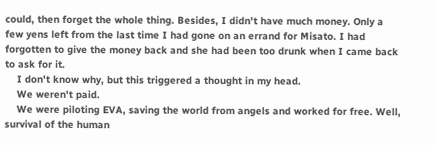could, then forget the whole thing. Besides, I didn't have much money. Only a few yens left from the last time I had gone on an errand for Misato. I had forgotten to give the money back and she had been too drunk when I came back to ask for it.
    I don't know why, but this triggered a thought in my head.
    We weren't paid.
    We were piloting EVA, saving the world from angels and worked for free. Well, survival of the human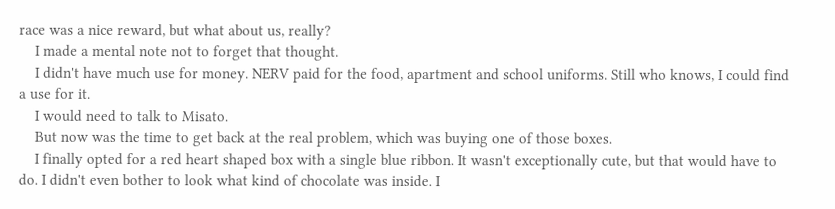race was a nice reward, but what about us, really?
    I made a mental note not to forget that thought.
    I didn't have much use for money. NERV paid for the food, apartment and school uniforms. Still who knows, I could find a use for it.
    I would need to talk to Misato.
    But now was the time to get back at the real problem, which was buying one of those boxes.
    I finally opted for a red heart shaped box with a single blue ribbon. It wasn't exceptionally cute, but that would have to do. I didn't even bother to look what kind of chocolate was inside. I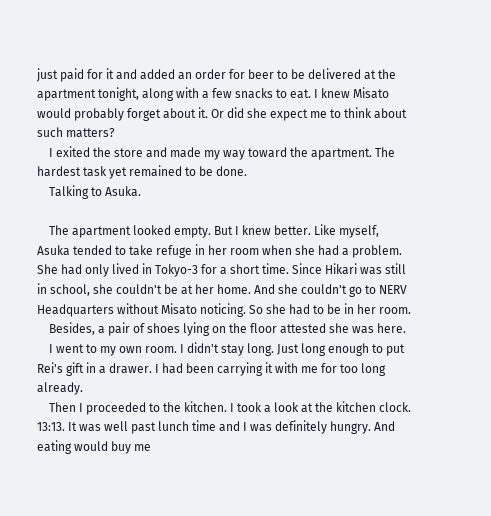just paid for it and added an order for beer to be delivered at the apartment tonight, along with a few snacks to eat. I knew Misato would probably forget about it. Or did she expect me to think about such matters?
    I exited the store and made my way toward the apartment. The hardest task yet remained to be done.
    Talking to Asuka.

    The apartment looked empty. But I knew better. Like myself, Asuka tended to take refuge in her room when she had a problem. She had only lived in Tokyo-3 for a short time. Since Hikari was still in school, she couldn't be at her home. And she couldn't go to NERV Headquarters without Misato noticing. So she had to be in her room.
    Besides, a pair of shoes lying on the floor attested she was here.
    I went to my own room. I didn't stay long. Just long enough to put Rei's gift in a drawer. I had been carrying it with me for too long already.
    Then I proceeded to the kitchen. I took a look at the kitchen clock. 13:13. It was well past lunch time and I was definitely hungry. And eating would buy me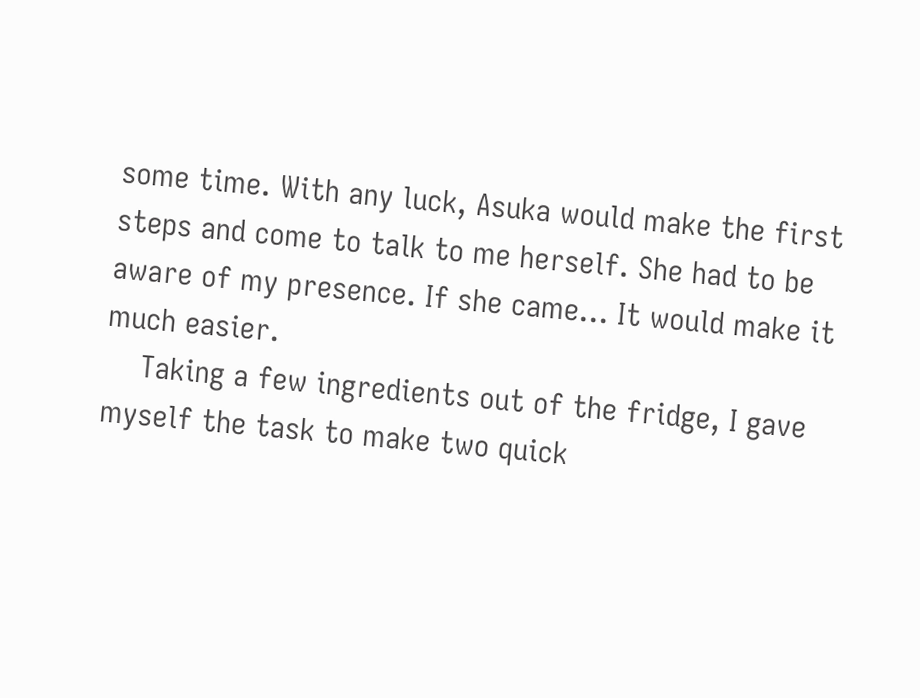some time. With any luck, Asuka would make the first steps and come to talk to me herself. She had to be aware of my presence. If she came... It would make it much easier.
    Taking a few ingredients out of the fridge, I gave myself the task to make two quick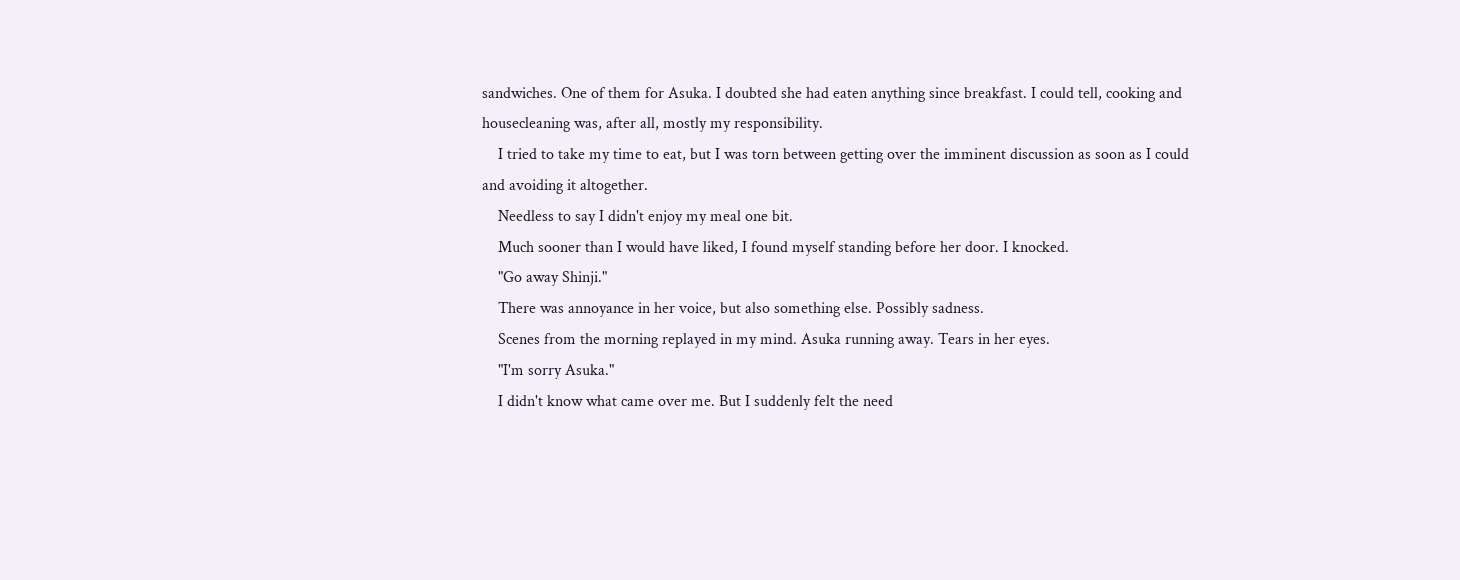sandwiches. One of them for Asuka. I doubted she had eaten anything since breakfast. I could tell, cooking and housecleaning was, after all, mostly my responsibility.
    I tried to take my time to eat, but I was torn between getting over the imminent discussion as soon as I could and avoiding it altogether.
    Needless to say I didn't enjoy my meal one bit.
    Much sooner than I would have liked, I found myself standing before her door. I knocked.
    "Go away Shinji."
    There was annoyance in her voice, but also something else. Possibly sadness.
    Scenes from the morning replayed in my mind. Asuka running away. Tears in her eyes.
    "I'm sorry Asuka."
    I didn't know what came over me. But I suddenly felt the need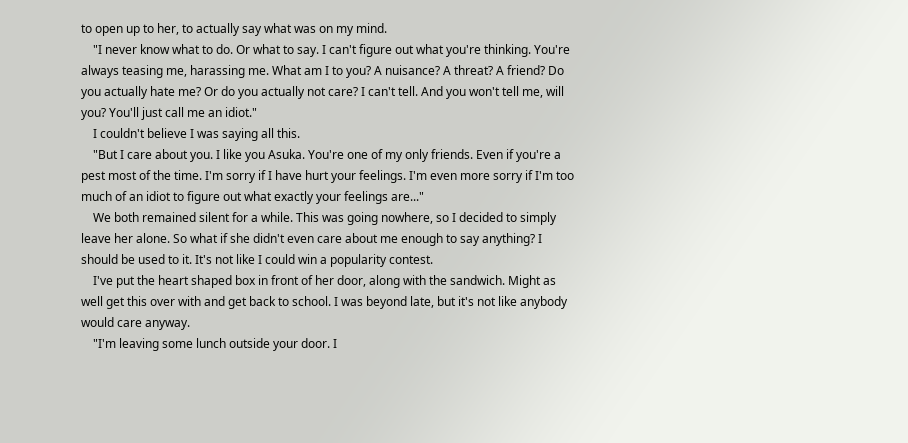to open up to her, to actually say what was on my mind.
    "I never know what to do. Or what to say. I can't figure out what you're thinking. You're always teasing me, harassing me. What am I to you? A nuisance? A threat? A friend? Do you actually hate me? Or do you actually not care? I can't tell. And you won't tell me, will you? You'll just call me an idiot."
    I couldn't believe I was saying all this.
    "But I care about you. I like you Asuka. You're one of my only friends. Even if you're a pest most of the time. I'm sorry if I have hurt your feelings. I'm even more sorry if I'm too much of an idiot to figure out what exactly your feelings are..."
    We both remained silent for a while. This was going nowhere, so I decided to simply leave her alone. So what if she didn't even care about me enough to say anything? I should be used to it. It's not like I could win a popularity contest.
    I've put the heart shaped box in front of her door, along with the sandwich. Might as well get this over with and get back to school. I was beyond late, but it's not like anybody would care anyway.
    "I'm leaving some lunch outside your door. I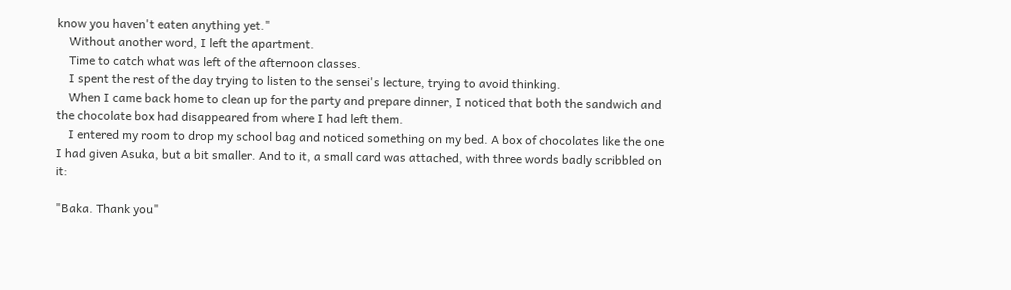know you haven't eaten anything yet."
    Without another word, I left the apartment.
    Time to catch what was left of the afternoon classes.
    I spent the rest of the day trying to listen to the sensei's lecture, trying to avoid thinking.
    When I came back home to clean up for the party and prepare dinner, I noticed that both the sandwich and the chocolate box had disappeared from where I had left them.
    I entered my room to drop my school bag and noticed something on my bed. A box of chocolates like the one I had given Asuka, but a bit smaller. And to it, a small card was attached, with three words badly scribbled on it:

"Baka. Thank you"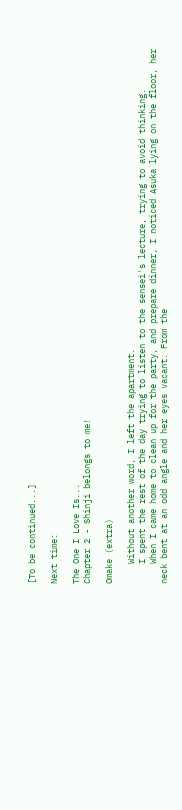[To be continued...]

Next time:

The One I Love Is...
Chapter 2 - Shinji belongs to me!

Omake (extra)

    Without another word, I left the apartment.
    I spent the rest of the day trying to listen to the sensei's lecture, trying to avoid thinking.
    When I came home to clean up for the party, and prepare dinner, I noticed Asuka lying on the floor, her neck bent at an odd angle and her eyes vacant. From the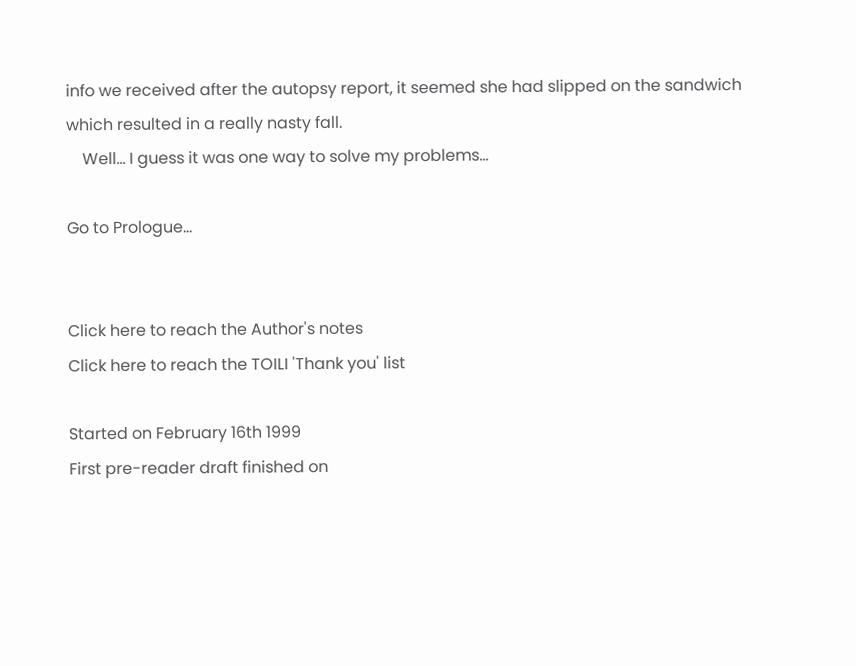info we received after the autopsy report, it seemed she had slipped on the sandwich which resulted in a really nasty fall.
    Well... I guess it was one way to solve my problems...

Go to Prologue...


Click here to reach the Author's notes
Click here to reach the TOILI 'Thank you' list

Started on February 16th 1999
First pre-reader draft finished on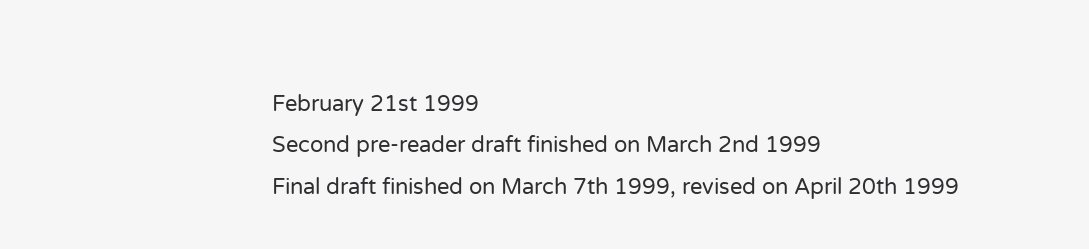February 21st 1999
Second pre-reader draft finished on March 2nd 1999
Final draft finished on March 7th 1999, revised on April 20th 1999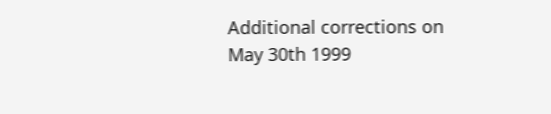Additional corrections on May 30th 1999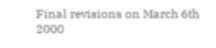Final revisions on March 6th 2000